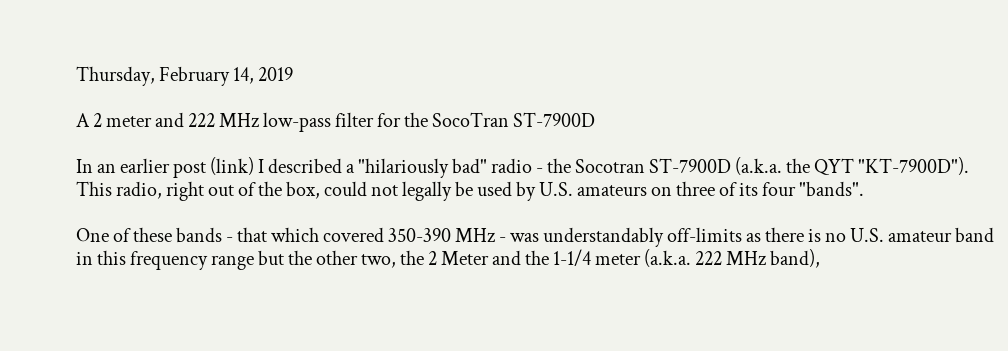Thursday, February 14, 2019

A 2 meter and 222 MHz low-pass filter for the SocoTran ST-7900D

In an earlier post (link) I described a "hilariously bad" radio - the Socotran ST-7900D (a.k.a. the QYT "KT-7900D").  This radio, right out of the box, could not legally be used by U.S. amateurs on three of its four "bands".

One of these bands - that which covered 350-390 MHz - was understandably off-limits as there is no U.S. amateur band in this frequency range but the other two, the 2 Meter and the 1-1/4 meter (a.k.a. 222 MHz band),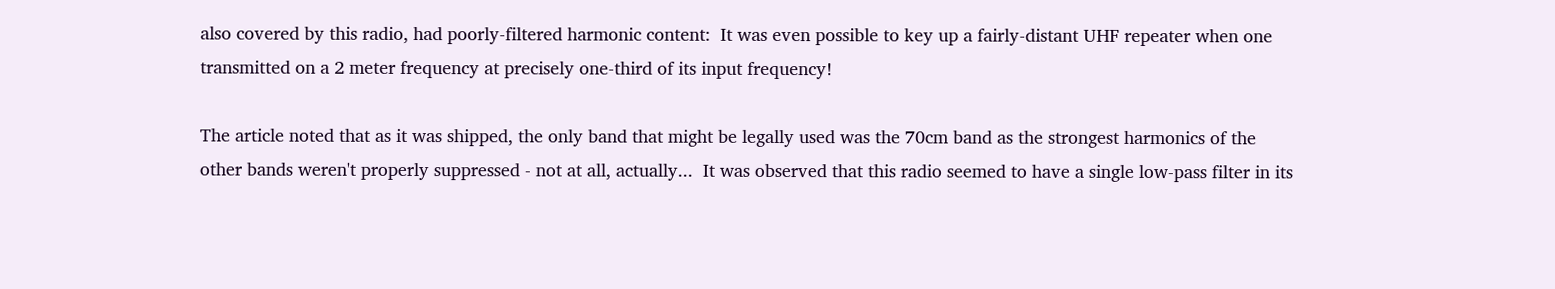also covered by this radio, had poorly-filtered harmonic content:  It was even possible to key up a fairly-distant UHF repeater when one transmitted on a 2 meter frequency at precisely one-third of its input frequency!

The article noted that as it was shipped, the only band that might be legally used was the 70cm band as the strongest harmonics of the other bands weren't properly suppressed - not at all, actually...  It was observed that this radio seemed to have a single low-pass filter in its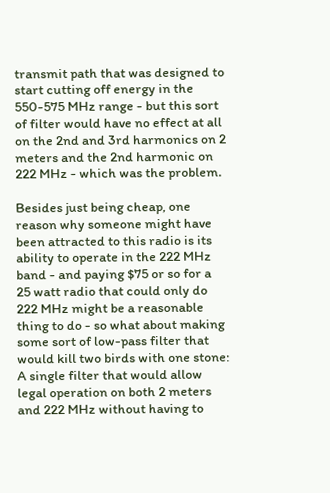transmit path that was designed to start cutting off energy in the 550-575 MHz range - but this sort of filter would have no effect at all on the 2nd and 3rd harmonics on 2 meters and the 2nd harmonic on 222 MHz - which was the problem.

Besides just being cheap, one reason why someone might have been attracted to this radio is its ability to operate in the 222 MHz band - and paying $75 or so for a  25 watt radio that could only do 222 MHz might be a reasonable thing to do - so what about making some sort of low-pass filter that would kill two birds with one stone:  A single filter that would allow legal operation on both 2 meters and 222 MHz without having to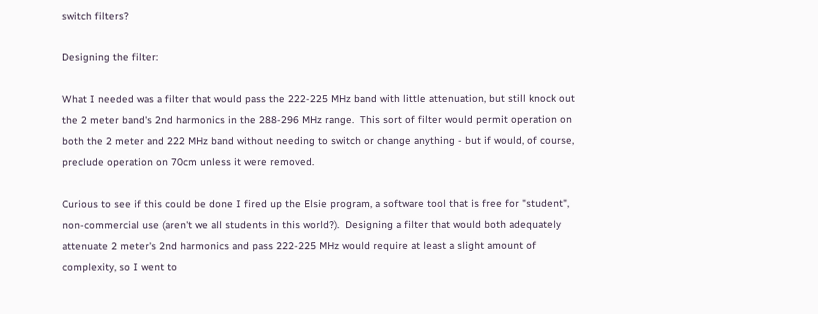switch filters?

Designing the filter:

What I needed was a filter that would pass the 222-225 MHz band with little attenuation, but still knock out the 2 meter band's 2nd harmonics in the 288-296 MHz range.  This sort of filter would permit operation on both the 2 meter and 222 MHz band without needing to switch or change anything - but if would, of course, preclude operation on 70cm unless it were removed.

Curious to see if this could be done I fired up the Elsie program, a software tool that is free for "student", non-commercial use (aren't we all students in this world?).  Designing a filter that would both adequately attenuate 2 meter's 2nd harmonics and pass 222-225 MHz would require at least a slight amount of complexity, so I went to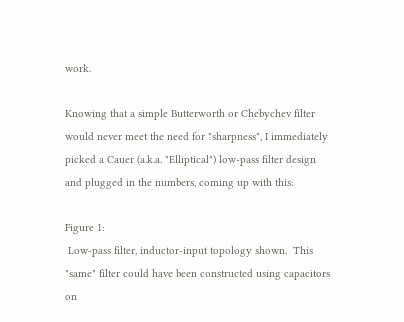work.

Knowing that a simple Butterworth or Chebychev filter would never meet the need for "sharpness", I immediately picked a Cauer (a.k.a. "Elliptical") low-pass filter design and plugged in the numbers, coming up with this:

Figure 1:
 Low-pass filter, inductor-input topology shown.  This "same" filter could have been constructed using capacitors on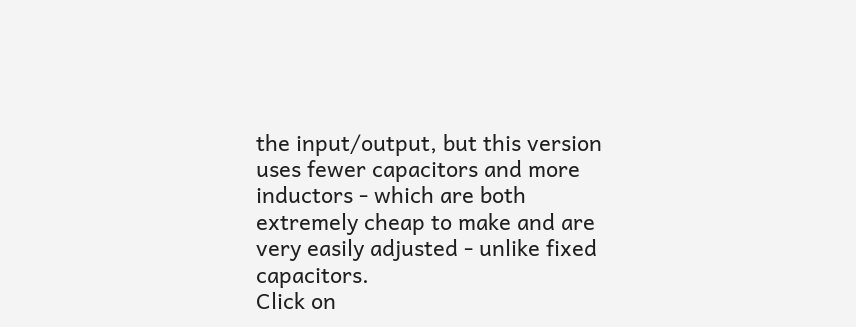the input/output, but this version uses fewer capacitors and more inductors - which are both extremely cheap to make and are very easily adjusted - unlike fixed capacitors.
Click on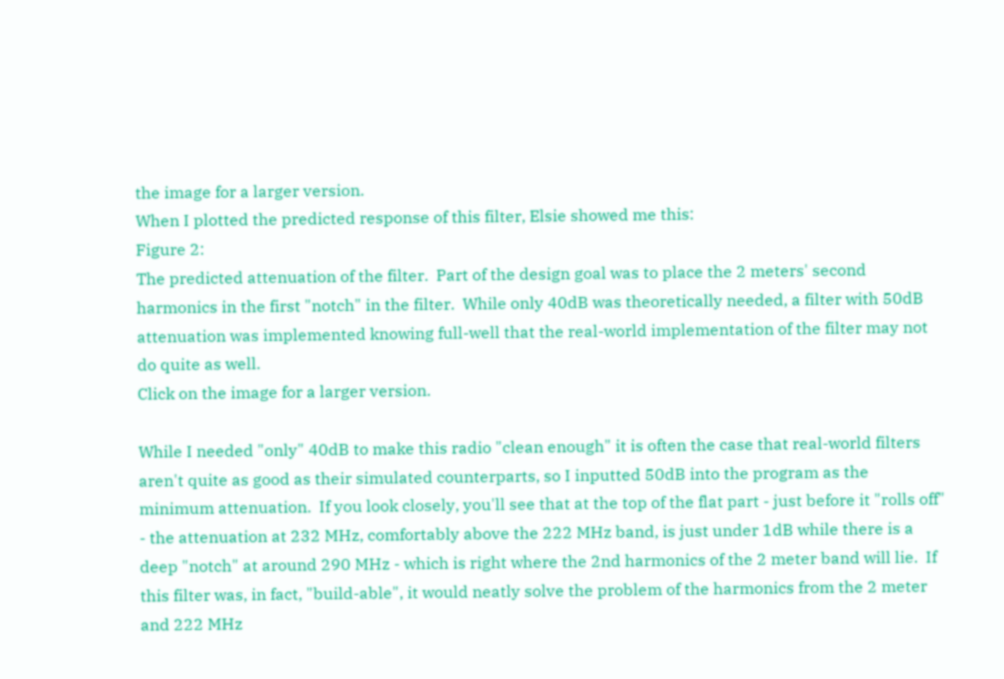the image for a larger version.
When I plotted the predicted response of this filter, Elsie showed me this:
Figure 2:
The predicted attenuation of the filter.  Part of the design goal was to place the 2 meters' second harmonics in the first "notch" in the filter.  While only 40dB was theoretically needed, a filter with 50dB attenuation was implemented knowing full-well that the real-world implementation of the filter may not do quite as well.
Click on the image for a larger version.

While I needed "only" 40dB to make this radio "clean enough" it is often the case that real-world filters aren't quite as good as their simulated counterparts, so I inputted 50dB into the program as the minimum attenuation.  If you look closely, you'll see that at the top of the flat part - just before it "rolls off" - the attenuation at 232 MHz, comfortably above the 222 MHz band, is just under 1dB while there is a deep "notch" at around 290 MHz - which is right where the 2nd harmonics of the 2 meter band will lie.  If this filter was, in fact, "build-able", it would neatly solve the problem of the harmonics from the 2 meter and 222 MHz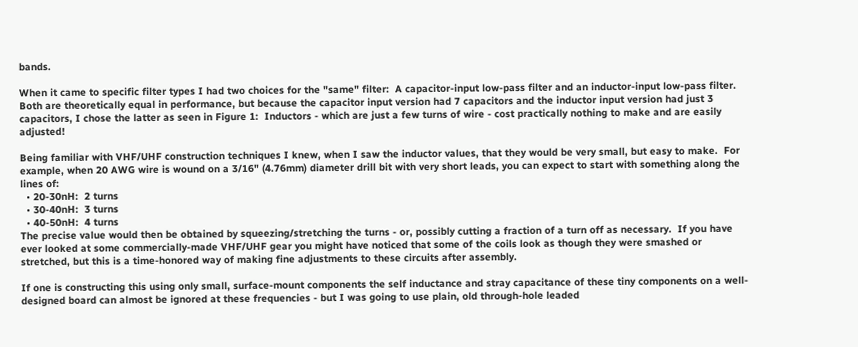bands.

When it came to specific filter types I had two choices for the "same" filter:  A capacitor-input low-pass filter and an inductor-input low-pass filter.  Both are theoretically equal in performance, but because the capacitor input version had 7 capacitors and the inductor input version had just 3 capacitors, I chose the latter as seen in Figure 1:  Inductors - which are just a few turns of wire - cost practically nothing to make and are easily adjusted!

Being familiar with VHF/UHF construction techniques I knew, when I saw the inductor values, that they would be very small, but easy to make.  For example, when 20 AWG wire is wound on a 3/16" (4.76mm) diameter drill bit with very short leads, you can expect to start with something along the lines of:
  • 20-30nH:  2 turns
  • 30-40nH:  3 turns
  • 40-50nH:  4 turns
The precise value would then be obtained by squeezing/stretching the turns - or, possibly cutting a fraction of a turn off as necessary.  If you have ever looked at some commercially-made VHF/UHF gear you might have noticed that some of the coils look as though they were smashed or stretched, but this is a time-honored way of making fine adjustments to these circuits after assembly.

If one is constructing this using only small, surface-mount components the self inductance and stray capacitance of these tiny components on a well-designed board can almost be ignored at these frequencies - but I was going to use plain, old through-hole leaded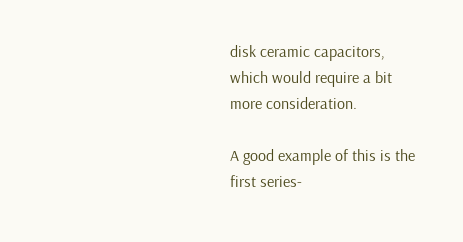disk ceramic capacitors, which would require a bit more consideration.

A good example of this is the first series-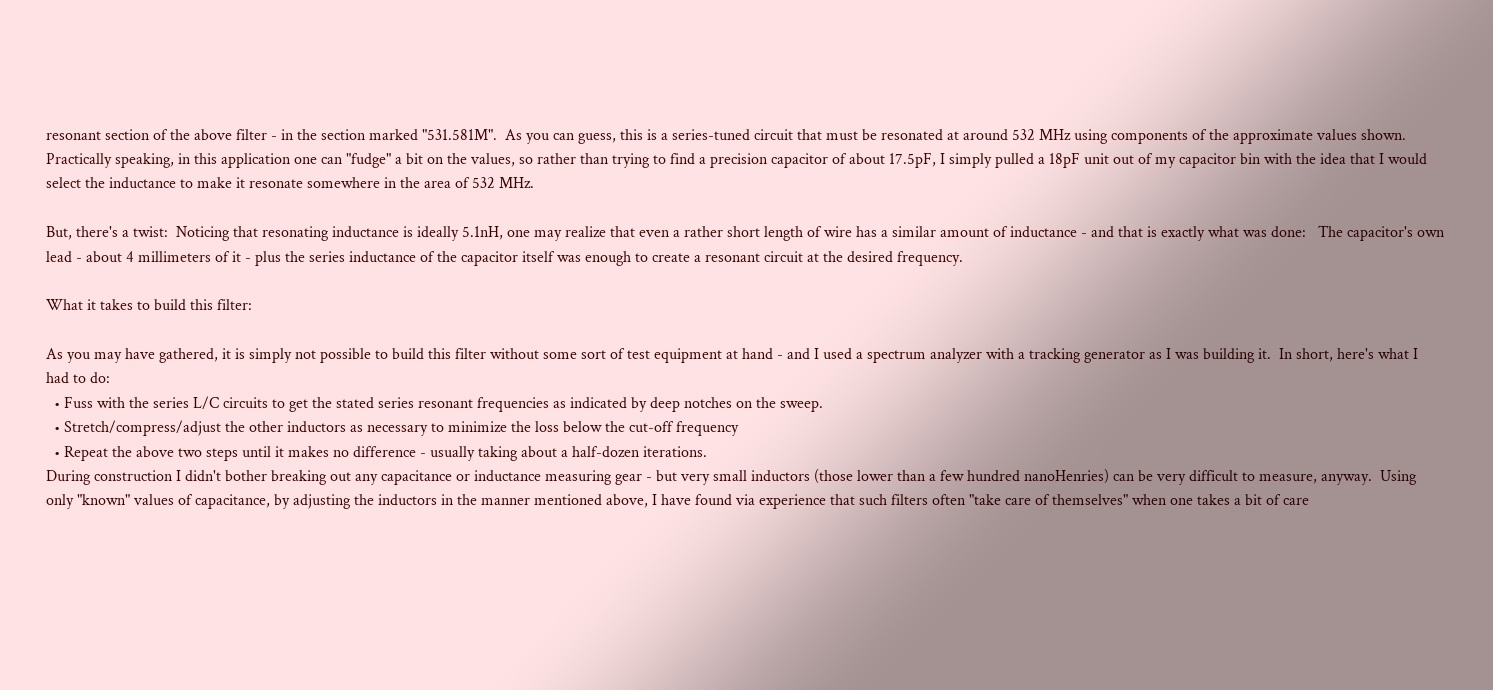resonant section of the above filter - in the section marked "531.581M".  As you can guess, this is a series-tuned circuit that must be resonated at around 532 MHz using components of the approximate values shown.  Practically speaking, in this application one can "fudge" a bit on the values, so rather than trying to find a precision capacitor of about 17.5pF, I simply pulled a 18pF unit out of my capacitor bin with the idea that I would select the inductance to make it resonate somewhere in the area of 532 MHz.

But, there's a twist:  Noticing that resonating inductance is ideally 5.1nH, one may realize that even a rather short length of wire has a similar amount of inductance - and that is exactly what was done:   The capacitor's own lead - about 4 millimeters of it - plus the series inductance of the capacitor itself was enough to create a resonant circuit at the desired frequency.

What it takes to build this filter:

As you may have gathered, it is simply not possible to build this filter without some sort of test equipment at hand - and I used a spectrum analyzer with a tracking generator as I was building it.  In short, here's what I had to do:
  • Fuss with the series L/C circuits to get the stated series resonant frequencies as indicated by deep notches on the sweep.
  • Stretch/compress/adjust the other inductors as necessary to minimize the loss below the cut-off frequency
  • Repeat the above two steps until it makes no difference - usually taking about a half-dozen iterations.
During construction I didn't bother breaking out any capacitance or inductance measuring gear - but very small inductors (those lower than a few hundred nanoHenries) can be very difficult to measure, anyway.  Using only "known" values of capacitance, by adjusting the inductors in the manner mentioned above, I have found via experience that such filters often "take care of themselves" when one takes a bit of care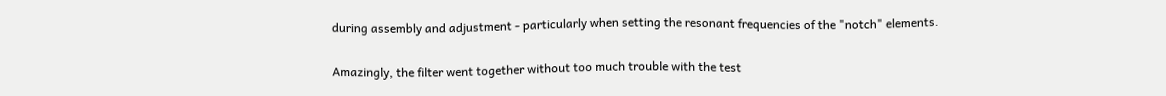during assembly and adjustment - particularly when setting the resonant frequencies of the "notch" elements.

Amazingly, the filter went together without too much trouble with the test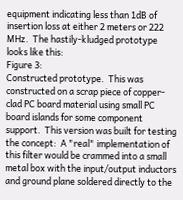equipment indicating less than 1dB of insertion loss at either 2 meters or 222 MHz.  The hastily-kludged prototype looks like this:
Figure 3:
Constructed prototype.  This was constructed on a scrap piece of copper-clad PC board material using small PC board islands for some component support.  This version was built for testing the concept:  A "real" implementation of this filter would be crammed into a small metal box with the input/output inductors and ground plane soldered directly to the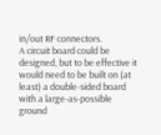in/out RF connectors.
A circuit board could be designed, but to be effective it would need to be built on (at least) a double-sided board with a large-as-possible ground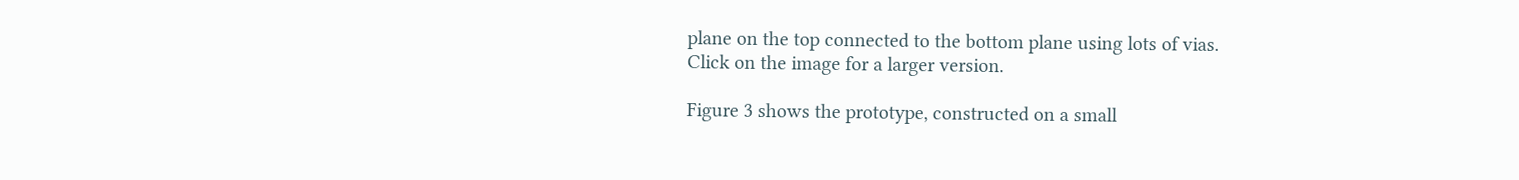plane on the top connected to the bottom plane using lots of vias.
Click on the image for a larger version.

Figure 3 shows the prototype, constructed on a small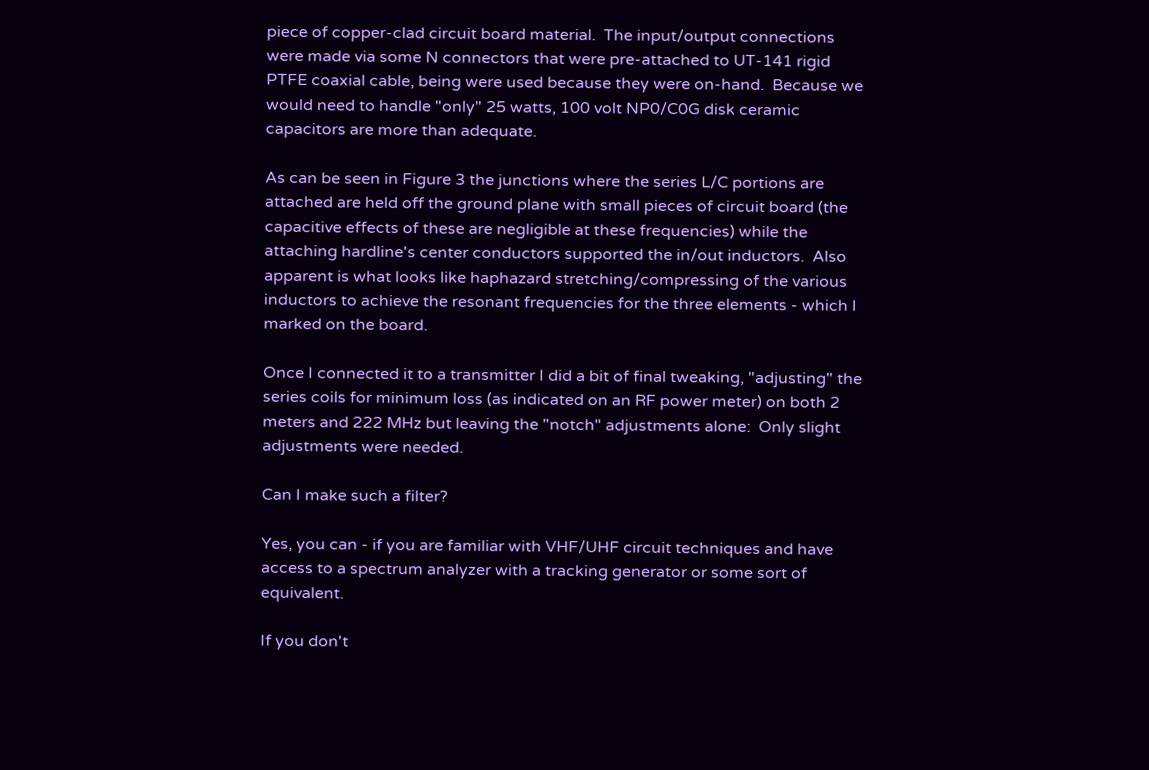piece of copper-clad circuit board material.  The input/output connections were made via some N connectors that were pre-attached to UT-141 rigid PTFE coaxial cable, being were used because they were on-hand.  Because we would need to handle "only" 25 watts, 100 volt NP0/C0G disk ceramic capacitors are more than adequate.

As can be seen in Figure 3 the junctions where the series L/C portions are attached are held off the ground plane with small pieces of circuit board (the capacitive effects of these are negligible at these frequencies) while the attaching hardline's center conductors supported the in/out inductors.  Also apparent is what looks like haphazard stretching/compressing of the various inductors to achieve the resonant frequencies for the three elements - which I marked on the board.

Once I connected it to a transmitter I did a bit of final tweaking, "adjusting" the series coils for minimum loss (as indicated on an RF power meter) on both 2 meters and 222 MHz but leaving the "notch" adjustments alone:  Only slight adjustments were needed.

Can I make such a filter?

Yes, you can - if you are familiar with VHF/UHF circuit techniques and have access to a spectrum analyzer with a tracking generator or some sort of equivalent.

If you don't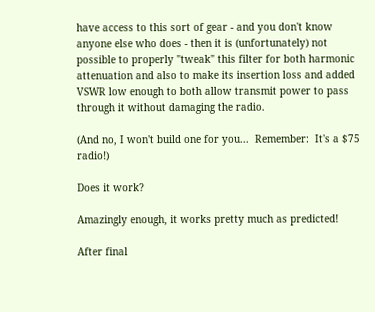have access to this sort of gear - and you don't know anyone else who does - then it is (unfortunately) not possible to properly "tweak" this filter for both harmonic attenuation and also to make its insertion loss and added VSWR low enough to both allow transmit power to pass through it without damaging the radio.

(And no, I won't build one for you...  Remember:  It's a $75 radio!)

Does it work?

Amazingly enough, it works pretty much as predicted!

After final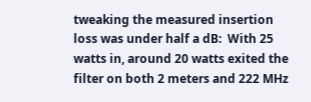tweaking the measured insertion loss was under half a dB:  With 25 watts in, around 20 watts exited the filter on both 2 meters and 222 MHz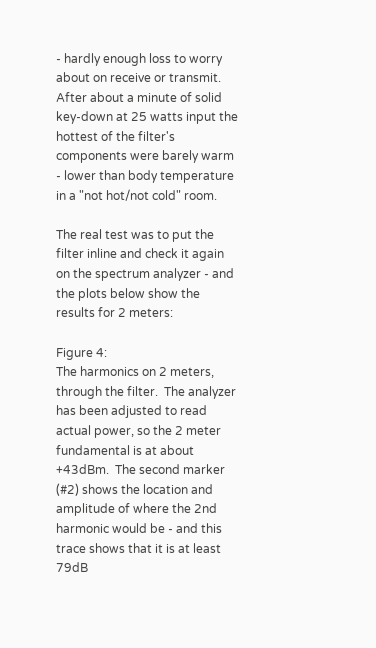- hardly enough loss to worry about on receive or transmit.  After about a minute of solid key-down at 25 watts input the hottest of the filter's components were barely warm - lower than body temperature in a "not hot/not cold" room.

The real test was to put the filter inline and check it again on the spectrum analyzer - and the plots below show the results for 2 meters:

Figure 4:
The harmonics on 2 meters, through the filter.  The analyzer has been adjusted to read actual power, so the 2 meter fundamental is at about +43dBm.  The second marker (#2) shows the location and amplitude of where the 2nd harmonic would be - and this trace shows that it is at least 79dB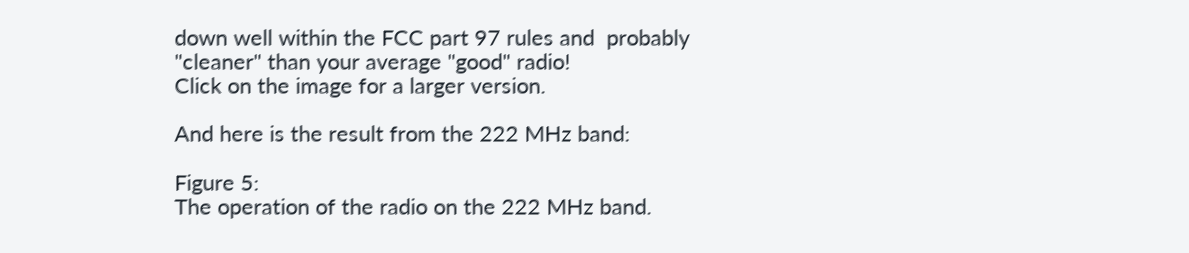down well within the FCC part 97 rules and  probably "cleaner" than your average "good" radio!
Click on the image for a larger version.

And here is the result from the 222 MHz band:

Figure 5:
The operation of the radio on the 222 MHz band.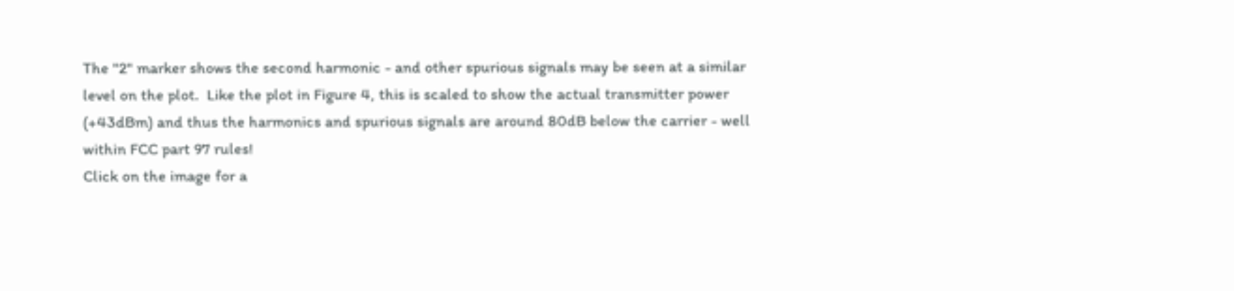The "2" marker shows the second harmonic - and other spurious signals may be seen at a similar level on the plot.  Like the plot in Figure 4, this is scaled to show the actual transmitter power (+43dBm) and thus the harmonics and spurious signals are around 80dB below the carrier - well within FCC part 97 rules!
Click on the image for a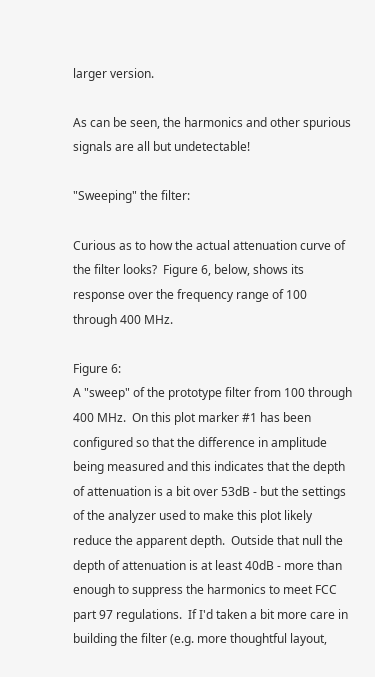larger version.

As can be seen, the harmonics and other spurious signals are all but undetectable!

"Sweeping" the filter:

Curious as to how the actual attenuation curve of the filter looks?  Figure 6, below, shows its response over the frequency range of 100 through 400 MHz.

Figure 6:
A "sweep" of the prototype filter from 100 through 400 MHz.  On this plot marker #1 has been configured so that the difference in amplitude being measured and this indicates that the depth of attenuation is a bit over 53dB - but the settings of the analyzer used to make this plot likely reduce the apparent depth.  Outside that null the depth of attenuation is at least 40dB - more than enough to suppress the harmonics to meet FCC part 97 regulations.  If I'd taken a bit more care in building the filter (e.g. more thoughtful layout,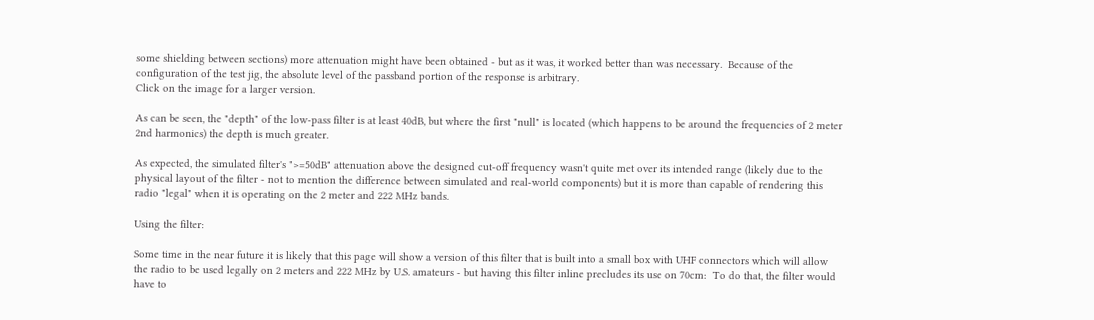some shielding between sections) more attenuation might have been obtained - but as it was, it worked better than was necessary.  Because of the configuration of the test jig, the absolute level of the passband portion of the response is arbitrary.
Click on the image for a larger version.

As can be seen, the "depth" of the low-pass filter is at least 40dB, but where the first "null" is located (which happens to be around the frequencies of 2 meter 2nd harmonics) the depth is much greater.

As expected, the simulated filter's ">=50dB" attenuation above the designed cut-off frequency wasn't quite met over its intended range (likely due to the physical layout of the filter - not to mention the difference between simulated and real-world components) but it is more than capable of rendering this radio "legal" when it is operating on the 2 meter and 222 MHz bands.

Using the filter:

Some time in the near future it is likely that this page will show a version of this filter that is built into a small box with UHF connectors which will allow the radio to be used legally on 2 meters and 222 MHz by U.S. amateurs - but having this filter inline precludes its use on 70cm:  To do that, the filter would have to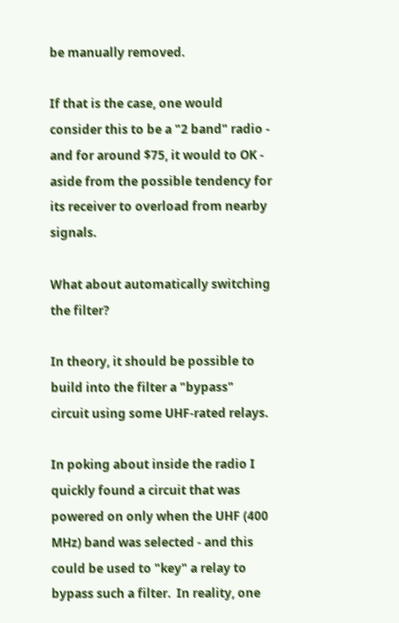be manually removed.

If that is the case, one would consider this to be a "2 band" radio - and for around $75, it would to OK - aside from the possible tendency for its receiver to overload from nearby signals.

What about automatically switching the filter?

In theory, it should be possible to build into the filter a "bypass" circuit using some UHF-rated relays.

In poking about inside the radio I quickly found a circuit that was powered on only when the UHF (400 MHz) band was selected - and this could be used to "key" a relay to bypass such a filter.  In reality, one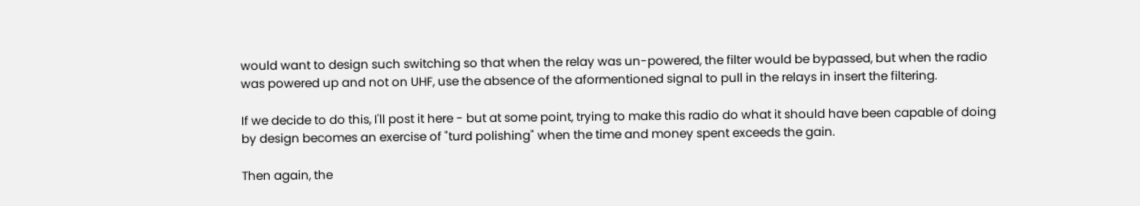would want to design such switching so that when the relay was un-powered, the filter would be bypassed, but when the radio was powered up and not on UHF, use the absence of the aformentioned signal to pull in the relays in insert the filtering.

If we decide to do this, I'll post it here - but at some point, trying to make this radio do what it should have been capable of doing by design becomes an exercise of "turd polishing" when the time and money spent exceeds the gain.

Then again, the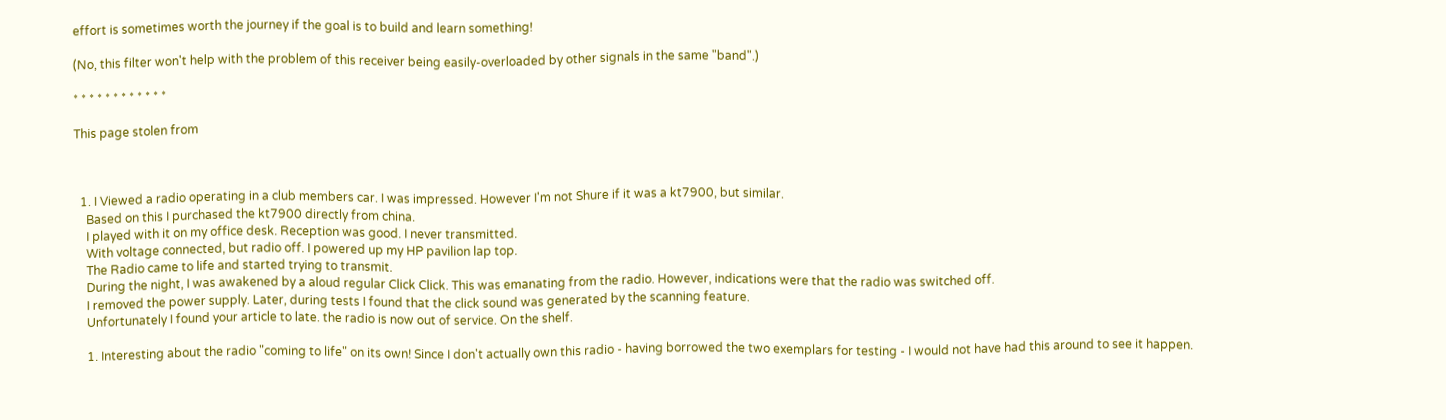effort is sometimes worth the journey if the goal is to build and learn something!

(No, this filter won't help with the problem of this receiver being easily-overloaded by other signals in the same "band".)

* * * * * * * * * * * *

This page stolen from



  1. I Viewed a radio operating in a club members car. I was impressed. However I'm not Shure if it was a kt7900, but similar.
    Based on this I purchased the kt7900 directly from china.
    I played with it on my office desk. Reception was good. I never transmitted.
    With voltage connected, but radio off. I powered up my HP pavilion lap top.
    The Radio came to life and started trying to transmit.
    During the night, I was awakened by a aloud regular Click Click. This was emanating from the radio. However, indications were that the radio was switched off.
    I removed the power supply. Later, during tests I found that the click sound was generated by the scanning feature.
    Unfortunately I found your article to late. the radio is now out of service. On the shelf.

    1. Interesting about the radio "coming to life" on its own! Since I don't actually own this radio - having borrowed the two exemplars for testing - I would not have had this around to see it happen.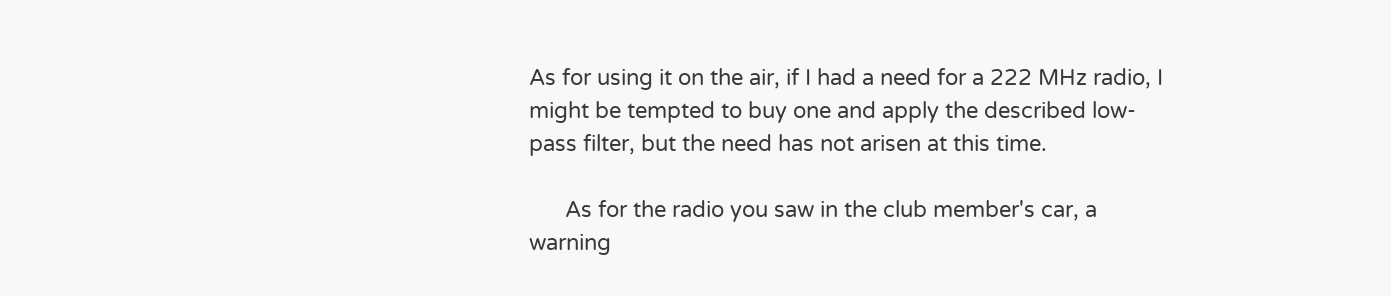As for using it on the air, if I had a need for a 222 MHz radio, I might be tempted to buy one and apply the described low-pass filter, but the need has not arisen at this time.

      As for the radio you saw in the club member's car, a warning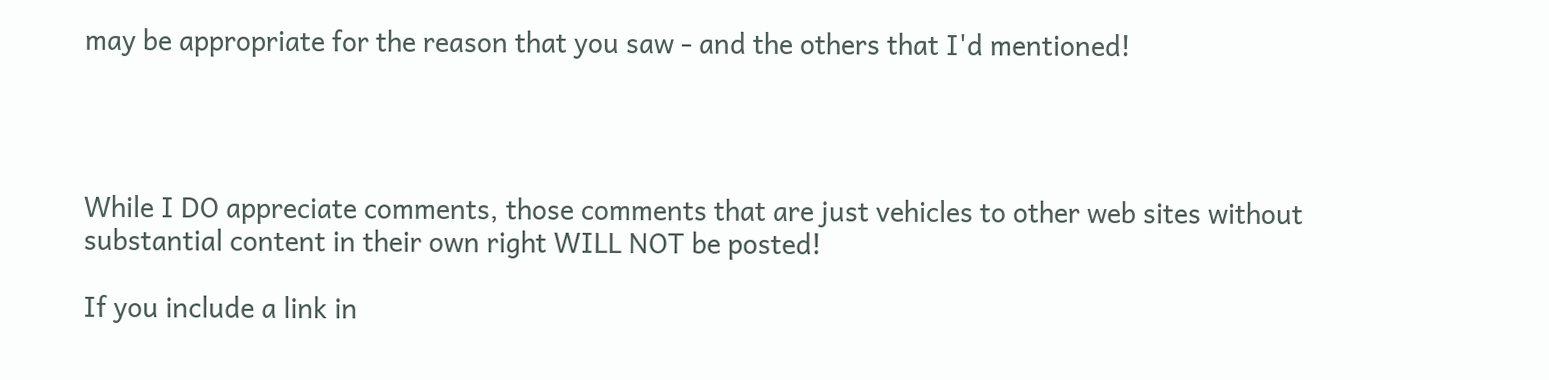may be appropriate for the reason that you saw - and the others that I'd mentioned!




While I DO appreciate comments, those comments that are just vehicles to other web sites without substantial content in their own right WILL NOT be posted!

If you include a link in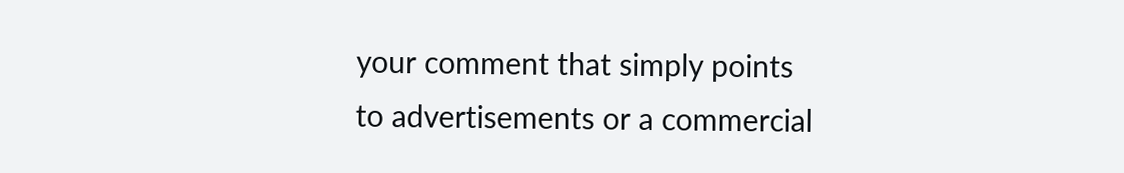your comment that simply points to advertisements or a commercial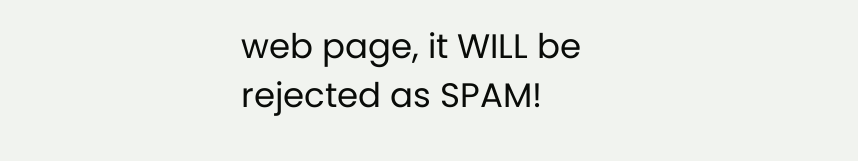web page, it WILL be rejected as SPAM!